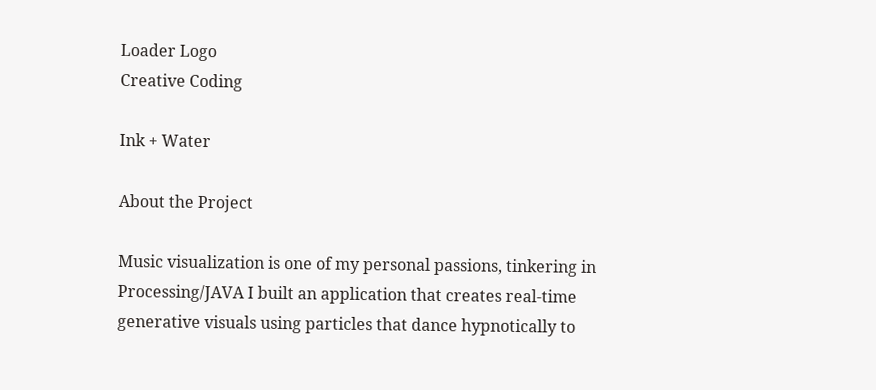Loader Logo
Creative Coding

Ink + Water

About the Project

Music visualization is one of my personal passions, tinkering in Processing/JAVA I built an application that creates real-time generative visuals using particles that dance hypnotically to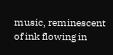music, reminescent of ink flowing in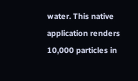water. This native application renders 10,000 particles in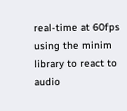real-time at 60fps using the minim library to react to audio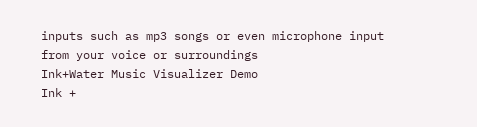inputs such as mp3 songs or even microphone input from your voice or surroundings
Ink+Water Music Visualizer Demo
Ink +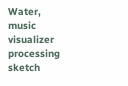Water, music visualizer processing sketch